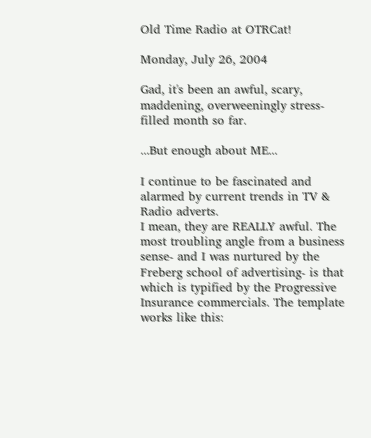Old Time Radio at OTRCat!

Monday, July 26, 2004

Gad, it's been an awful, scary, maddening, overweeningly stress-filled month so far.

...But enough about ME...

I continue to be fascinated and alarmed by current trends in TV & Radio adverts.
I mean, they are REALLY awful. The most troubling angle from a business sense- and I was nurtured by the Freberg school of advertising- is that which is typified by the Progressive Insurance commercials. The template works like this: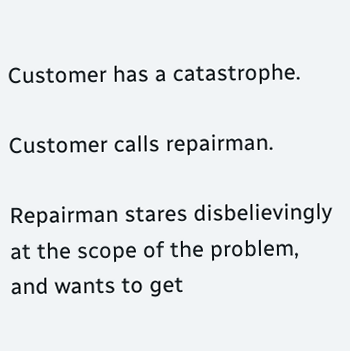Customer has a catastrophe.

Customer calls repairman.

Repairman stares disbelievingly at the scope of the problem, and wants to get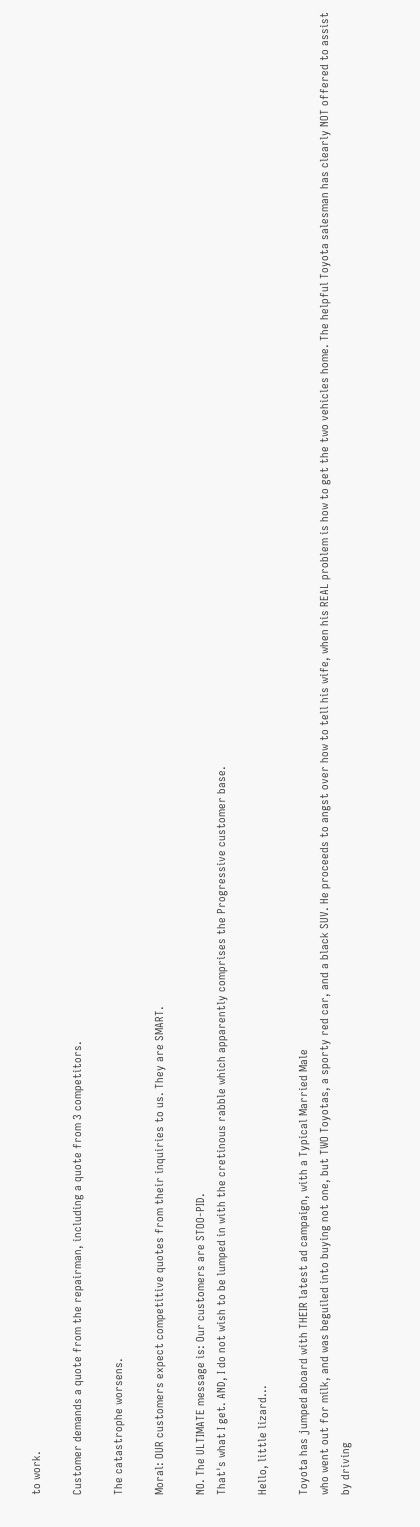to work.

Customer demands a quote from the repairman, including a quote from 3 competitors.

The catastrophe worsens.

Moral: OUR customers expect competitive quotes from their inquiries to us. They are SMART.

NO. The ULTIMATE message is: Our customers are STOO-PID.
That's what I get. AND, I do not wish to be lumped in with the cretinous rabble which apparently comprises the Progressive customer base.

Hello, little lizard...

Toyota has jumped aboard with THEIR latest ad campaign, with a Typical Married Male
who went out for milk, and was beguiled into buying not one, but TWO Toyotas, a sporty red car, and a black SUV. He proceeds to angst over how to tell his wife, when his REAL problem is how to get the two vehicles home. The helpful Toyota salesman has clearly NOT offered to assist by driving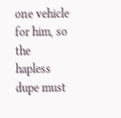one vehicle for him, so the
hapless dupe must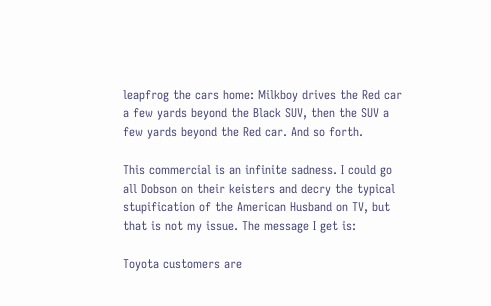leapfrog the cars home: Milkboy drives the Red car a few yards beyond the Black SUV, then the SUV a few yards beyond the Red car. And so forth.

This commercial is an infinite sadness. I could go all Dobson on their keisters and decry the typical stupification of the American Husband on TV, but that is not my issue. The message I get is:

Toyota customers are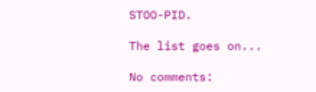STOO-PID.

The list goes on...

No comments: